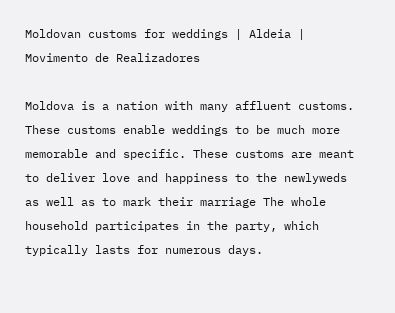Moldovan customs for weddings | Aldeia | Movimento de Realizadores

Moldova is a nation with many affluent customs. These customs enable weddings to be much more memorable and specific. These customs are meant to deliver love and happiness to the newlyweds as well as to mark their marriage The whole household participates in the party, which typically lasts for numerous days.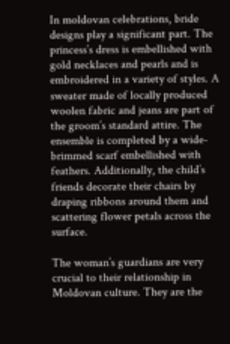In moldovan celebrations, bride designs play a significant part. The princess’s dress is embellished with gold necklaces and pearls and is embroidered in a variety of styles. A sweater made of locally produced woolen fabric and jeans are part of the groom’s standard attire. The ensemble is completed by a wide-brimmed scarf embellished with feathers. Additionally, the child’s friends decorate their chairs by draping ribbons around them and scattering flower petals across the surface.

The woman’s guardians are very crucial to their relationship in Moldovan culture. They are the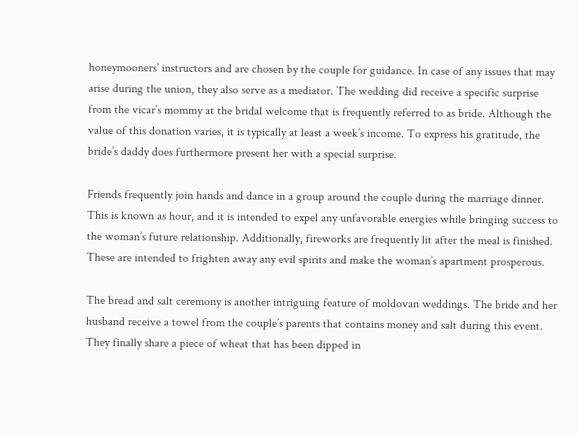honeymooners’ instructors and are chosen by the couple for guidance. In case of any issues that may arise during the union, they also serve as a mediator. The wedding did receive a specific surprise from the vicar’s mommy at the bridal welcome that is frequently referred to as bride. Although the value of this donation varies, it is typically at least a week’s income. To express his gratitude, the bride’s daddy does furthermore present her with a special surprise.

Friends frequently join hands and dance in a group around the couple during the marriage dinner. This is known as hour, and it is intended to expel any unfavorable energies while bringing success to the woman’s future relationship. Additionally, fireworks are frequently lit after the meal is finished. These are intended to frighten away any evil spirits and make the woman’s apartment prosperous.

The bread and salt ceremony is another intriguing feature of moldovan weddings. The bride and her husband receive a towel from the couple’s parents that contains money and salt during this event. They finally share a piece of wheat that has been dipped in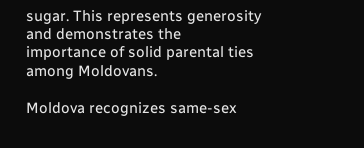sugar. This represents generosity and demonstrates the importance of solid parental ties among Moldovans.

Moldova recognizes same-sex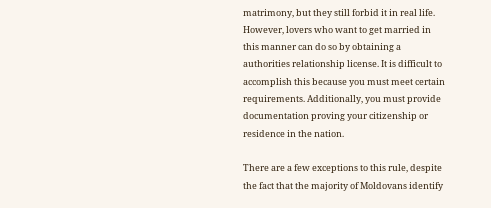matrimony, but they still forbid it in real life. However, lovers who want to get married in this manner can do so by obtaining a authorities relationship license. It is difficult to accomplish this because you must meet certain requirements. Additionally, you must provide documentation proving your citizenship or residence in the nation.

There are a few exceptions to this rule, despite the fact that the majority of Moldovans identify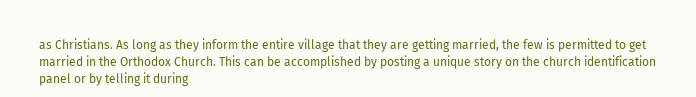as Christians. As long as they inform the entire village that they are getting married, the few is permitted to get married in the Orthodox Church. This can be accomplished by posting a unique story on the church identification panel or by telling it during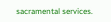sacramental services.